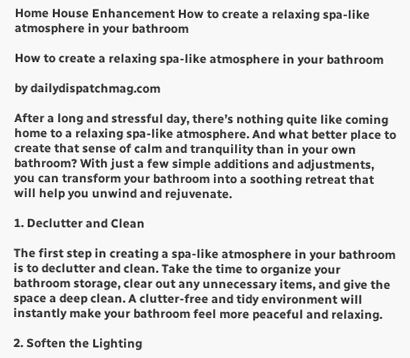Home House Enhancement How to create a relaxing spa-like atmosphere in your bathroom

How to create a relaxing spa-like atmosphere in your bathroom

by dailydispatchmag.com

After a long and stressful day, there’s nothing quite like coming home to a relaxing spa-like atmosphere. And what better place to create that sense of calm and tranquility than in your own bathroom? With just a few simple additions and adjustments, you can transform your bathroom into a soothing retreat that will help you unwind and rejuvenate.

1. Declutter and Clean

The first step in creating a spa-like atmosphere in your bathroom is to declutter and clean. Take the time to organize your bathroom storage, clear out any unnecessary items, and give the space a deep clean. A clutter-free and tidy environment will instantly make your bathroom feel more peaceful and relaxing.

2. Soften the Lighting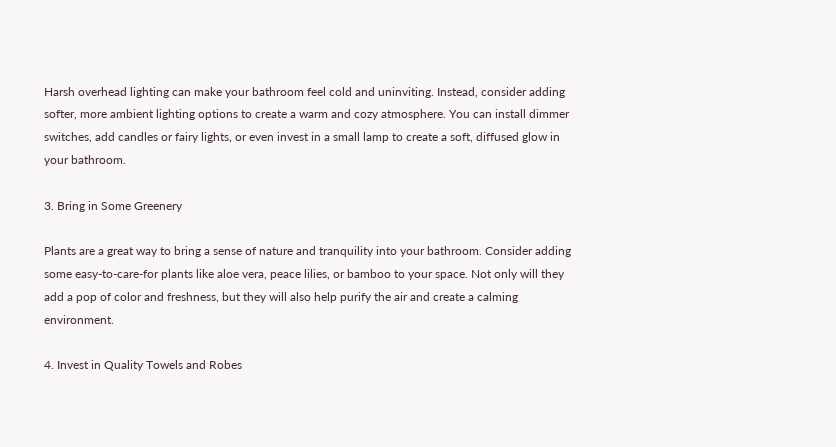Harsh overhead lighting can make your bathroom feel cold and uninviting. Instead, consider adding softer, more ambient lighting options to create a warm and cozy atmosphere. You can install dimmer switches, add candles or fairy lights, or even invest in a small lamp to create a soft, diffused glow in your bathroom.

3. Bring in Some Greenery

Plants are a great way to bring a sense of nature and tranquility into your bathroom. Consider adding some easy-to-care-for plants like aloe vera, peace lilies, or bamboo to your space. Not only will they add a pop of color and freshness, but they will also help purify the air and create a calming environment.

4. Invest in Quality Towels and Robes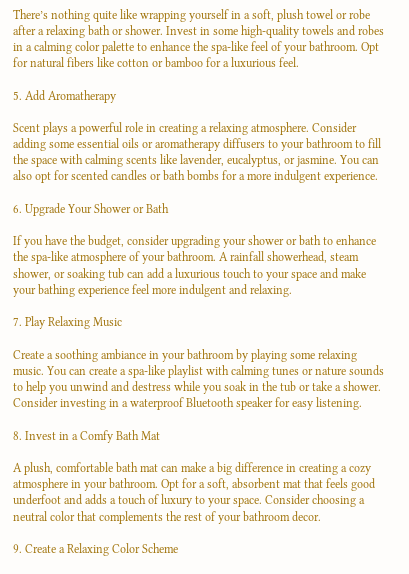There’s nothing quite like wrapping yourself in a soft, plush towel or robe after a relaxing bath or shower. Invest in some high-quality towels and robes in a calming color palette to enhance the spa-like feel of your bathroom. Opt for natural fibers like cotton or bamboo for a luxurious feel.

5. Add Aromatherapy

Scent plays a powerful role in creating a relaxing atmosphere. Consider adding some essential oils or aromatherapy diffusers to your bathroom to fill the space with calming scents like lavender, eucalyptus, or jasmine. You can also opt for scented candles or bath bombs for a more indulgent experience.

6. Upgrade Your Shower or Bath

If you have the budget, consider upgrading your shower or bath to enhance the spa-like atmosphere of your bathroom. A rainfall showerhead, steam shower, or soaking tub can add a luxurious touch to your space and make your bathing experience feel more indulgent and relaxing.

7. Play Relaxing Music

Create a soothing ambiance in your bathroom by playing some relaxing music. You can create a spa-like playlist with calming tunes or nature sounds to help you unwind and destress while you soak in the tub or take a shower. Consider investing in a waterproof Bluetooth speaker for easy listening.

8. Invest in a Comfy Bath Mat

A plush, comfortable bath mat can make a big difference in creating a cozy atmosphere in your bathroom. Opt for a soft, absorbent mat that feels good underfoot and adds a touch of luxury to your space. Consider choosing a neutral color that complements the rest of your bathroom decor.

9. Create a Relaxing Color Scheme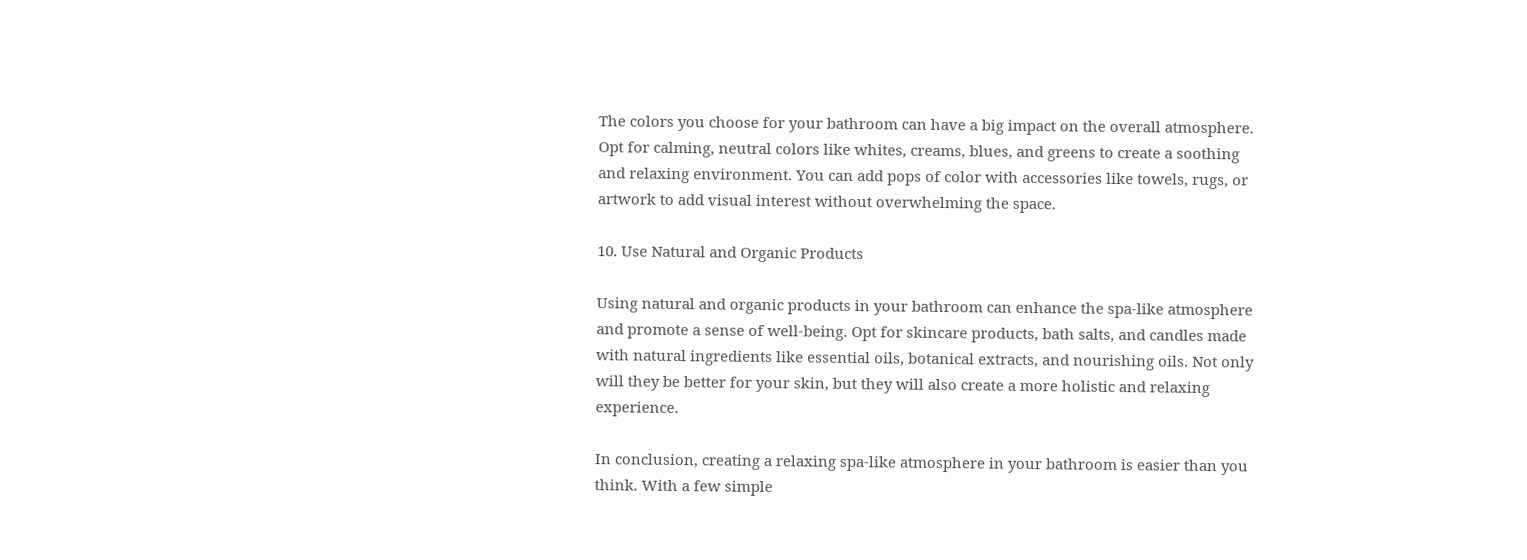The colors you choose for your bathroom can have a big impact on the overall atmosphere. Opt for calming, neutral colors like whites, creams, blues, and greens to create a soothing and relaxing environment. You can add pops of color with accessories like towels, rugs, or artwork to add visual interest without overwhelming the space.

10. Use Natural and Organic Products

Using natural and organic products in your bathroom can enhance the spa-like atmosphere and promote a sense of well-being. Opt for skincare products, bath salts, and candles made with natural ingredients like essential oils, botanical extracts, and nourishing oils. Not only will they be better for your skin, but they will also create a more holistic and relaxing experience.

In conclusion, creating a relaxing spa-like atmosphere in your bathroom is easier than you think. With a few simple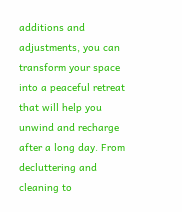additions and adjustments, you can transform your space into a peaceful retreat that will help you unwind and recharge after a long day. From decluttering and cleaning to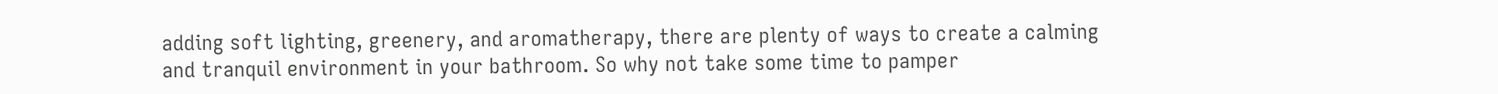adding soft lighting, greenery, and aromatherapy, there are plenty of ways to create a calming and tranquil environment in your bathroom. So why not take some time to pamper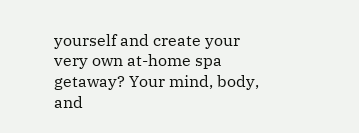yourself and create your very own at-home spa getaway? Your mind, body, and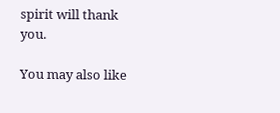spirit will thank you.

You may also like